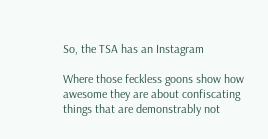So, the TSA has an Instagram

Where those feckless goons show how awesome they are about confiscating things that are demonstrably not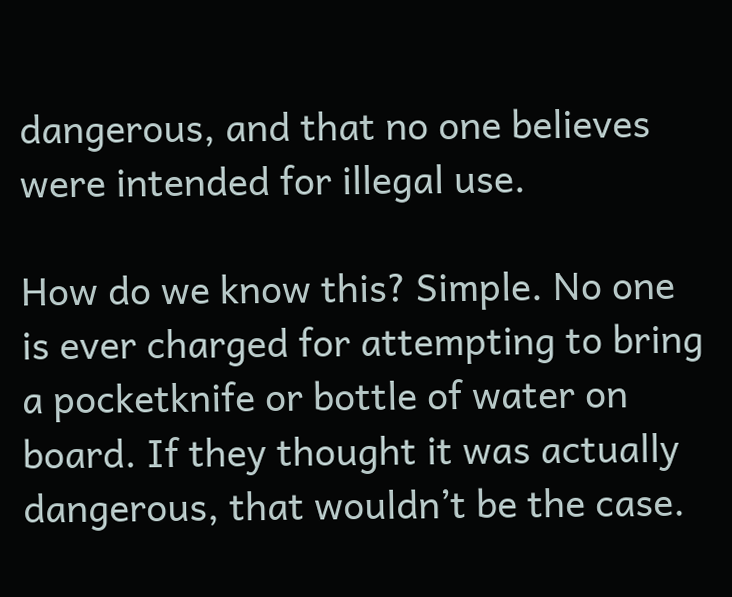dangerous, and that no one believes were intended for illegal use.

How do we know this? Simple. No one is ever charged for attempting to bring a pocketknife or bottle of water on board. If they thought it was actually dangerous, that wouldn’t be the case.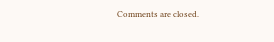Comments are closed.